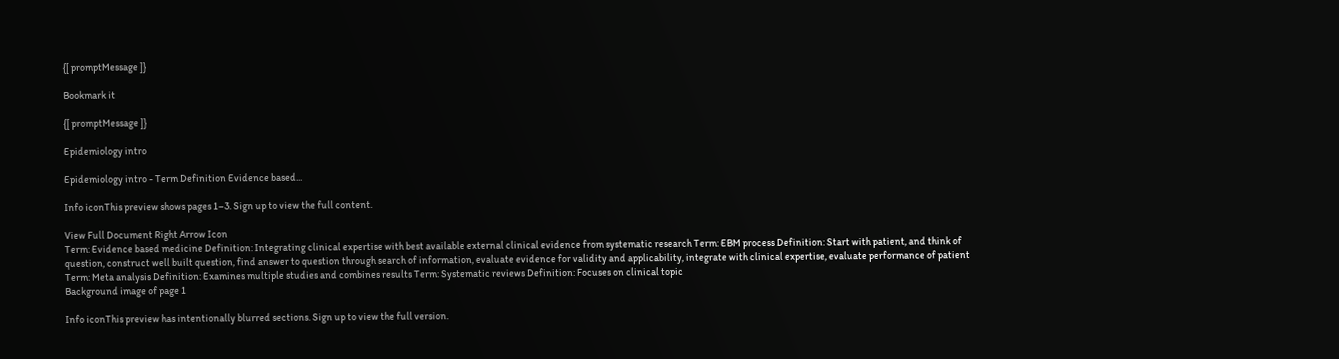{[ promptMessage ]}

Bookmark it

{[ promptMessage ]}

Epidemiology intro

Epidemiology intro - Term Definition Evidence based...

Info iconThis preview shows pages 1–3. Sign up to view the full content.

View Full Document Right Arrow Icon
Term: Evidence based medicine Definition: Integrating clinical expertise with best available external clinical evidence from systematic research Term: EBM process Definition: Start with patient, and think of question, construct well built question, find answer to question through search of information, evaluate evidence for validity and applicability, integrate with clinical expertise, evaluate performance of patient Term: Meta analysis Definition: Examines multiple studies and combines results Term: Systematic reviews Definition: Focuses on clinical topic
Background image of page 1

Info iconThis preview has intentionally blurred sections. Sign up to view the full version.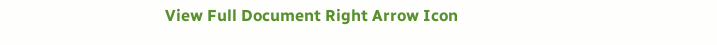View Full Document Right Arrow Icon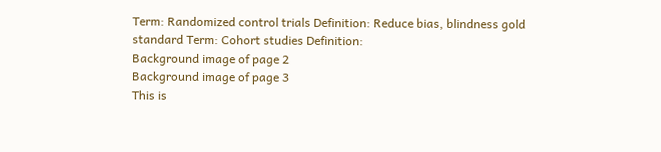Term: Randomized control trials Definition: Reduce bias, blindness gold standard Term: Cohort studies Definition:
Background image of page 2
Background image of page 3
This is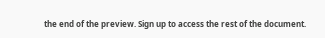the end of the preview. Sign up to access the rest of the document.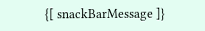{[ snackBarMessage ]}